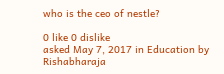who is the ceo of nestle?

0 like 0 dislike
asked May 7, 2017 in Education by Rishabharaja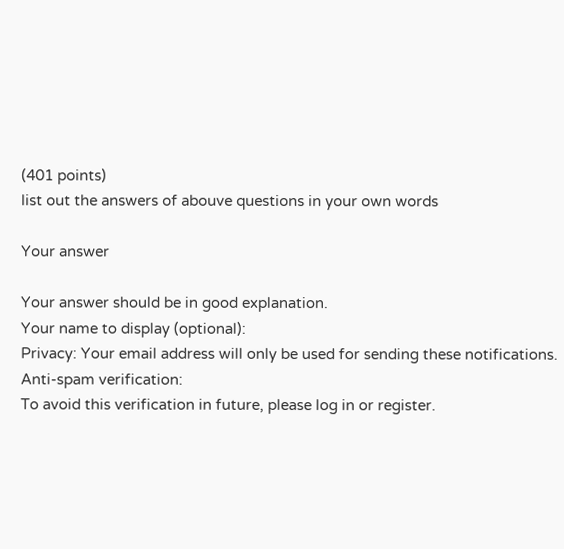(401 points)
list out the answers of abouve questions in your own words

Your answer

Your answer should be in good explanation.
Your name to display (optional):
Privacy: Your email address will only be used for sending these notifications.
Anti-spam verification:
To avoid this verification in future, please log in or register.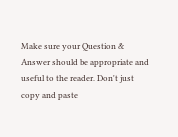Make sure your Question & Answer should be appropriate and useful to the reader. Don't just copy and paste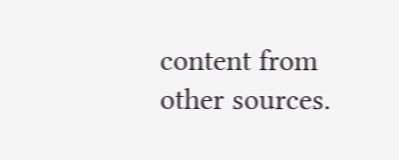content from other sources.